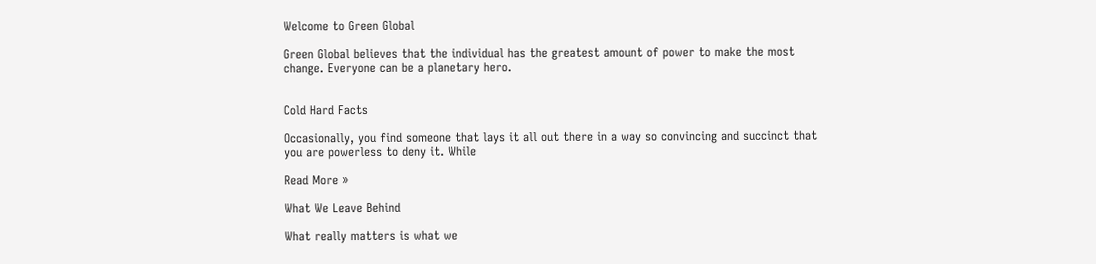Welcome to Green Global

Green Global believes that the individual has the greatest amount of power to make the most change. Everyone can be a planetary hero.


Cold Hard Facts

Occasionally, you find someone that lays it all out there in a way so convincing and succinct that you are powerless to deny it. While

Read More »

What We Leave Behind

What really matters is what we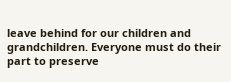leave behind for our children and grandchildren. Everyone must do their part to preserve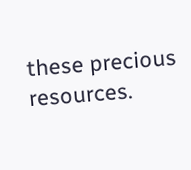these precious resources.